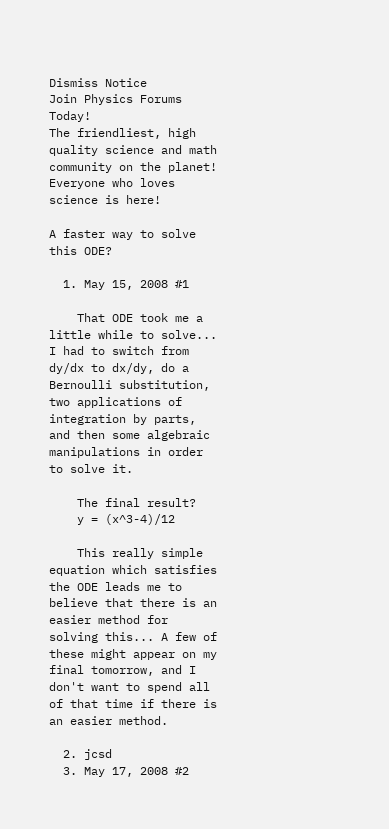Dismiss Notice
Join Physics Forums Today!
The friendliest, high quality science and math community on the planet! Everyone who loves science is here!

A faster way to solve this ODE?

  1. May 15, 2008 #1

    That ODE took me a little while to solve... I had to switch from dy/dx to dx/dy, do a Bernoulli substitution, two applications of integration by parts, and then some algebraic manipulations in order to solve it.

    The final result?
    y = (x^3-4)/12

    This really simple equation which satisfies the ODE leads me to believe that there is an easier method for solving this... A few of these might appear on my final tomorrow, and I don't want to spend all of that time if there is an easier method.

  2. jcsd
  3. May 17, 2008 #2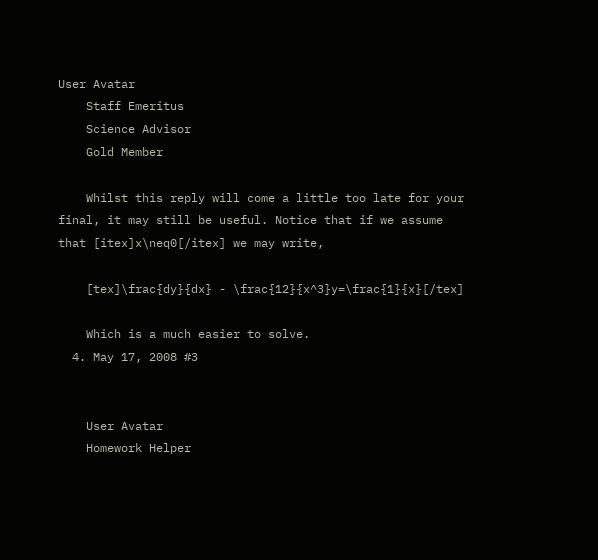User Avatar
    Staff Emeritus
    Science Advisor
    Gold Member

    Whilst this reply will come a little too late for your final, it may still be useful. Notice that if we assume that [itex]x\neq0[/itex] we may write,

    [tex]\frac{dy}{dx} - \frac{12}{x^3}y=\frac{1}{x}[/tex]

    Which is a much easier to solve.
  4. May 17, 2008 #3


    User Avatar
    Homework Helper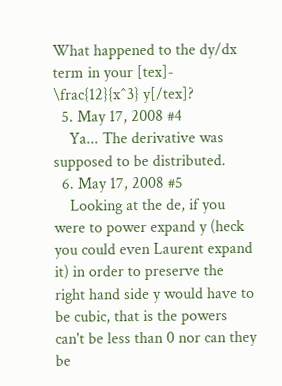What happened to the dy/dx term in your [tex]- \frac{12}{x^3} y[/tex]?
  5. May 17, 2008 #4
    Ya... The derivative was supposed to be distributed.
  6. May 17, 2008 #5
    Looking at the de, if you were to power expand y (heck you could even Laurent expand it) in order to preserve the right hand side y would have to be cubic, that is the powers can't be less than 0 nor can they be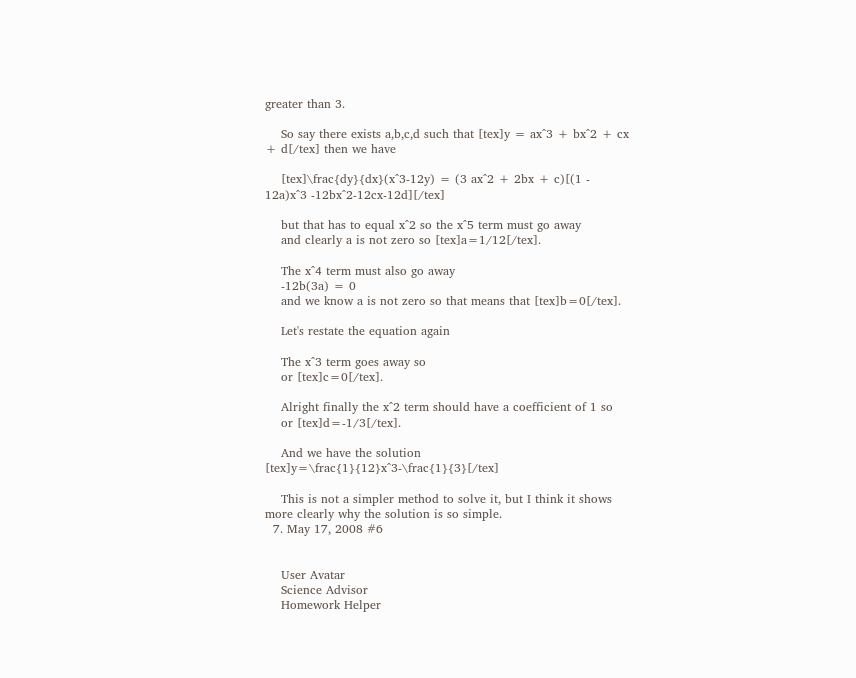greater than 3.

    So say there exists a,b,c,d such that [tex]y = ax^3 + bx^2 + cx + d[/tex] then we have

    [tex]\frac{dy}{dx}(x^3-12y) = (3 ax^2 + 2bx + c)[(1 - 12a)x^3 -12bx^2-12cx-12d][/tex]

    but that has to equal x^2 so the x^5 term must go away
    and clearly a is not zero so [tex]a=1/12[/tex].

    The x^4 term must also go away
    -12b(3a) = 0
    and we know a is not zero so that means that [tex]b=0[/tex].

    Let's restate the equation again

    The x^3 term goes away so
    or [tex]c=0[/tex].

    Alright finally the x^2 term should have a coefficient of 1 so
    or [tex]d=-1/3[/tex].

    And we have the solution [tex]y=\frac{1}{12}x^3-\frac{1}{3}[/tex]

    This is not a simpler method to solve it, but I think it shows more clearly why the solution is so simple.
  7. May 17, 2008 #6


    User Avatar
    Science Advisor
    Homework Helper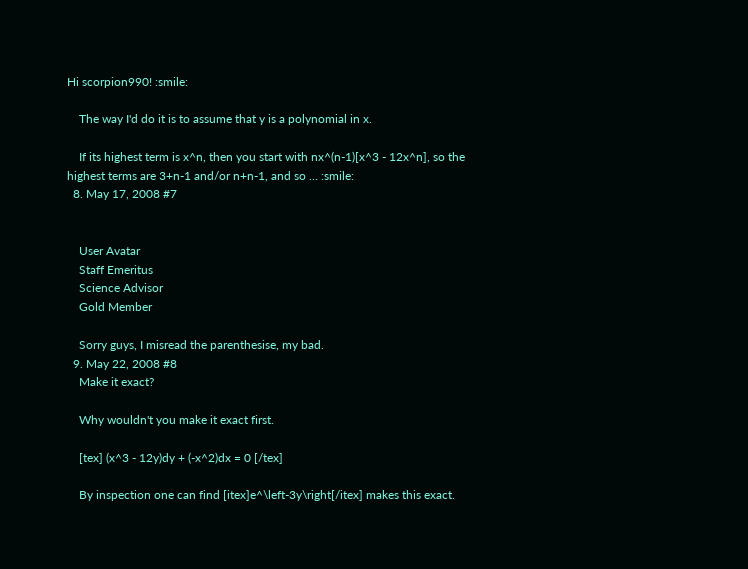Hi scorpion990! :smile:

    The way I'd do it is to assume that y is a polynomial in x.

    If its highest term is x^n, then you start with nx^(n-1)[x^3 - 12x^n], so the highest terms are 3+n-1 and/or n+n-1, and so … :smile:
  8. May 17, 2008 #7


    User Avatar
    Staff Emeritus
    Science Advisor
    Gold Member

    Sorry guys, I misread the parenthesise, my bad.
  9. May 22, 2008 #8
    Make it exact?

    Why wouldn't you make it exact first.

    [tex] (x^3 - 12y)dy + (-x^2)dx = 0 [/tex]

    By inspection one can find [itex]e^\left-3y\right[/itex] makes this exact.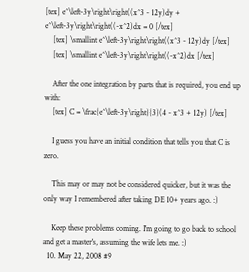[tex] e^\left-3y\right\right((x^3 - 12y)dy + e^\left-3y\right\right((-x^2)dx = 0 [/tex]
    [tex] \smallint e^\left-3y\right\right((x^3 - 12y)dy [/tex]
    [tex] \smallint e^\left-3y\right\right((-x^2)dx [/tex]

    After the one integration by parts that is required, you end up with:
    [tex] C = \frac{e^\left-3y\right}{3}(4 - x^3 + 12y) [/tex]

    I guess you have an initial condition that tells you that C is zero.

    This may or may not be considered quicker, but it was the only way I remembered after taking DE 10+ years ago. :)

    Keep these problems coming. I'm going to go back to school and get a master's, assuming the wife lets me. :)
  10. May 22, 2008 #9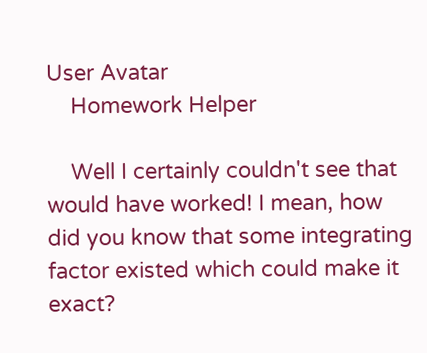User Avatar
    Homework Helper

    Well I certainly couldn't see that would have worked! I mean, how did you know that some integrating factor existed which could make it exact?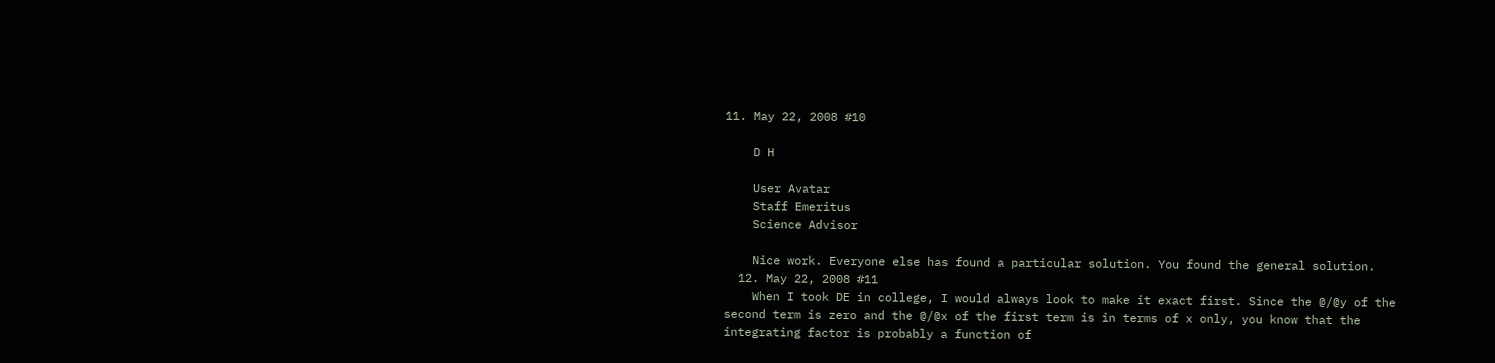11. May 22, 2008 #10

    D H

    User Avatar
    Staff Emeritus
    Science Advisor

    Nice work. Everyone else has found a particular solution. You found the general solution.
  12. May 22, 2008 #11
    When I took DE in college, I would always look to make it exact first. Since the @/@y of the second term is zero and the @/@x of the first term is in terms of x only, you know that the integrating factor is probably a function of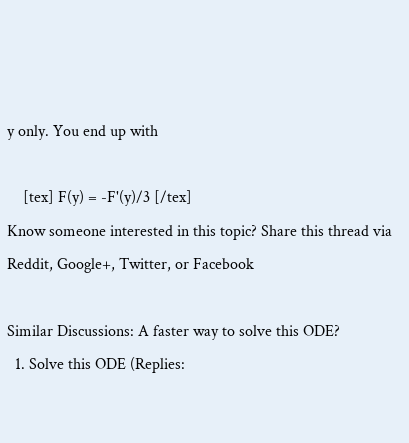y only. You end up with

    [tex] F(y) = -F'(y)/3 [/tex]
Know someone interested in this topic? Share this thread via Reddit, Google+, Twitter, or Facebook

Similar Discussions: A faster way to solve this ODE?
  1. Solve this ODE (Replies: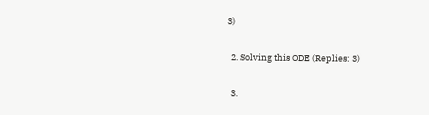3)

  2. Solving this ODE (Replies: 3)

  3.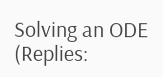Solving an ODE (Replies: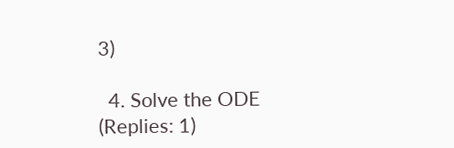3)

  4. Solve the ODE (Replies: 1)